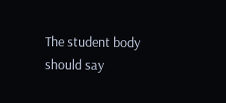The student body should say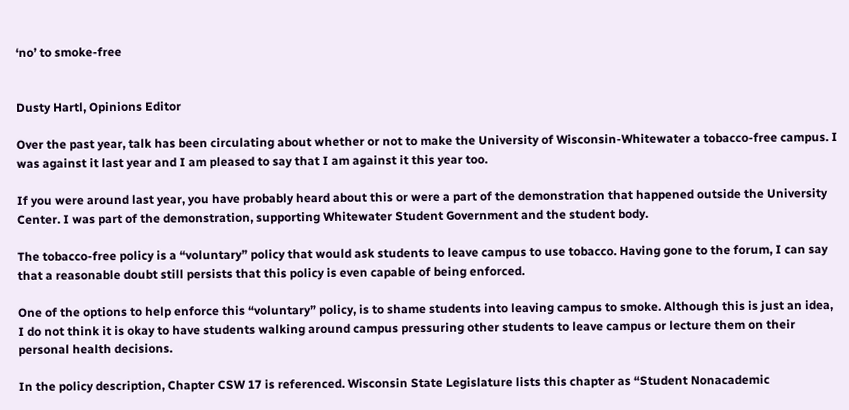‘no’ to smoke-free


Dusty Hartl, Opinions Editor

Over the past year, talk has been circulating about whether or not to make the University of Wisconsin-Whitewater a tobacco-free campus. I was against it last year and I am pleased to say that I am against it this year too.

If you were around last year, you have probably heard about this or were a part of the demonstration that happened outside the University Center. I was part of the demonstration, supporting Whitewater Student Government and the student body.

The tobacco-free policy is a “voluntary” policy that would ask students to leave campus to use tobacco. Having gone to the forum, I can say that a reasonable doubt still persists that this policy is even capable of being enforced.

One of the options to help enforce this “voluntary” policy, is to shame students into leaving campus to smoke. Although this is just an idea, I do not think it is okay to have students walking around campus pressuring other students to leave campus or lecture them on their personal health decisions.

In the policy description, Chapter CSW 17 is referenced. Wisconsin State Legislature lists this chapter as “Student Nonacademic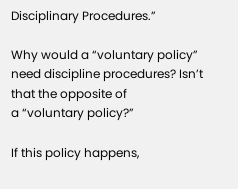Disciplinary Procedures.”

Why would a “voluntary policy” need discipline procedures? Isn’t that the opposite of
a “voluntary policy?”

If this policy happens,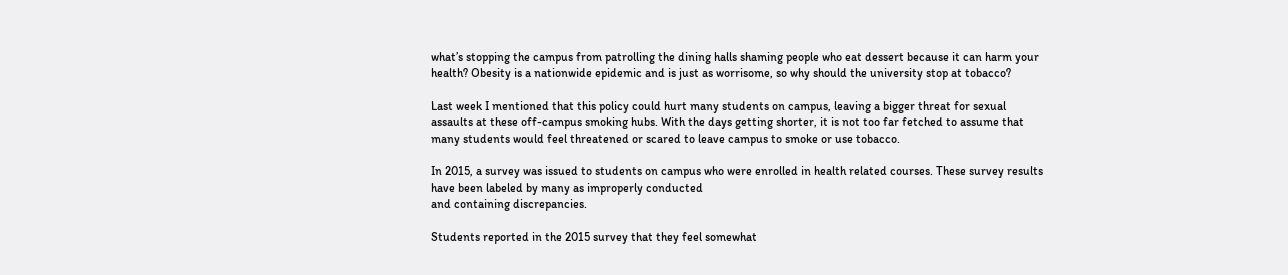what’s stopping the campus from patrolling the dining halls shaming people who eat dessert because it can harm your health? Obesity is a nationwide epidemic and is just as worrisome, so why should the university stop at tobacco?

Last week I mentioned that this policy could hurt many students on campus, leaving a bigger threat for sexual assaults at these off-campus smoking hubs. With the days getting shorter, it is not too far fetched to assume that many students would feel threatened or scared to leave campus to smoke or use tobacco.

In 2015, a survey was issued to students on campus who were enrolled in health related courses. These survey results have been labeled by many as improperly conducted
and containing discrepancies.

Students reported in the 2015 survey that they feel somewhat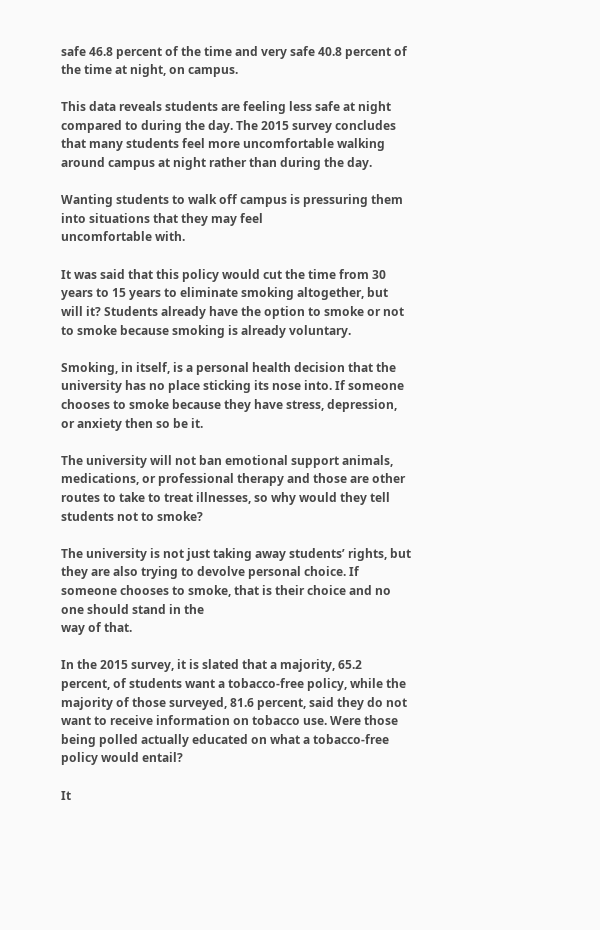safe 46.8 percent of the time and very safe 40.8 percent of the time at night, on campus.

This data reveals students are feeling less safe at night compared to during the day. The 2015 survey concludes that many students feel more uncomfortable walking around campus at night rather than during the day.

Wanting students to walk off campus is pressuring them into situations that they may feel
uncomfortable with.

It was said that this policy would cut the time from 30 years to 15 years to eliminate smoking altogether, but will it? Students already have the option to smoke or not to smoke because smoking is already voluntary.

Smoking, in itself, is a personal health decision that the university has no place sticking its nose into. If someone chooses to smoke because they have stress, depression, or anxiety then so be it.

The university will not ban emotional support animals, medications, or professional therapy and those are other routes to take to treat illnesses, so why would they tell students not to smoke?

The university is not just taking away students’ rights, but they are also trying to devolve personal choice. If someone chooses to smoke, that is their choice and no one should stand in the
way of that.

In the 2015 survey, it is slated that a majority, 65.2 percent, of students want a tobacco-free policy, while the majority of those surveyed, 81.6 percent, said they do not want to receive information on tobacco use. Were those being polled actually educated on what a tobacco-free policy would entail?

It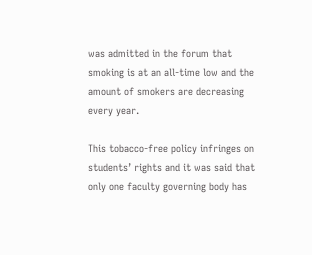was admitted in the forum that smoking is at an all-time low and the amount of smokers are decreasing every year.

This tobacco-free policy infringes on students’ rights and it was said that only one faculty governing body has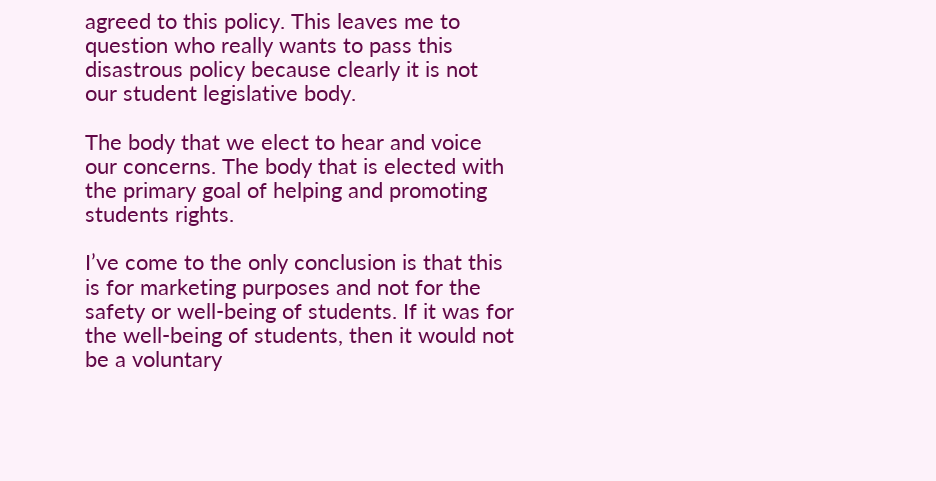agreed to this policy. This leaves me to question who really wants to pass this disastrous policy because clearly it is not our student legislative body.

The body that we elect to hear and voice our concerns. The body that is elected with the primary goal of helping and promoting
students rights.

I’ve come to the only conclusion is that this is for marketing purposes and not for the safety or well-being of students. If it was for the well-being of students, then it would not be a voluntary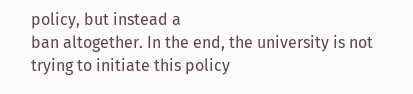policy, but instead a
ban altogether. In the end, the university is not trying to initiate this policy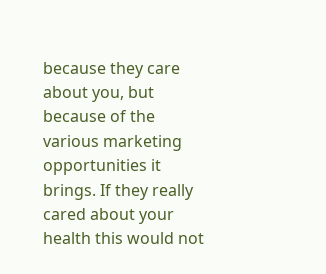because they care about you, but because of the various marketing opportunities it brings. If they really cared about your health this would not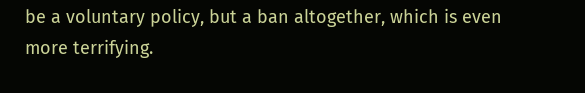be a voluntary policy, but a ban altogether, which is even
more terrifying.